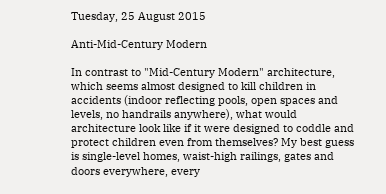Tuesday, 25 August 2015

Anti-Mid-Century Modern

In contrast to "Mid-Century Modern" architecture, which seems almost designed to kill children in accidents (indoor reflecting pools, open spaces and levels, no handrails anywhere), what would architecture look like if it were designed to coddle and protect children even from themselves? My best guess is single-level homes, waist-high railings, gates and doors everywhere, every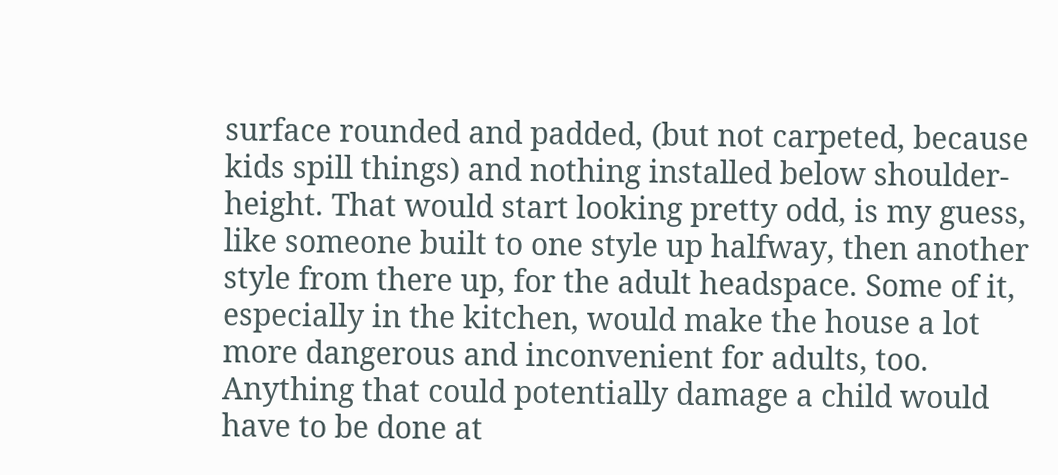surface rounded and padded, (but not carpeted, because kids spill things) and nothing installed below shoulder-height. That would start looking pretty odd, is my guess, like someone built to one style up halfway, then another style from there up, for the adult headspace. Some of it, especially in the kitchen, would make the house a lot more dangerous and inconvenient for adults, too. Anything that could potentially damage a child would have to be done at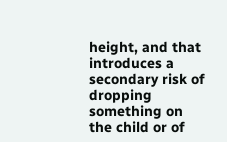height, and that introduces a secondary risk of dropping something on the child or of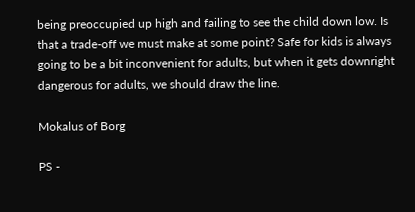being preoccupied up high and failing to see the child down low. Is that a trade-off we must make at some point? Safe for kids is always going to be a bit inconvenient for adults, but when it gets downright dangerous for adults, we should draw the line.

Mokalus of Borg

PS -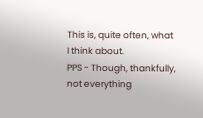This is, quite often, what I think about.
PPS - Though, thankfully, not everything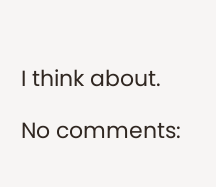I think about.

No comments: